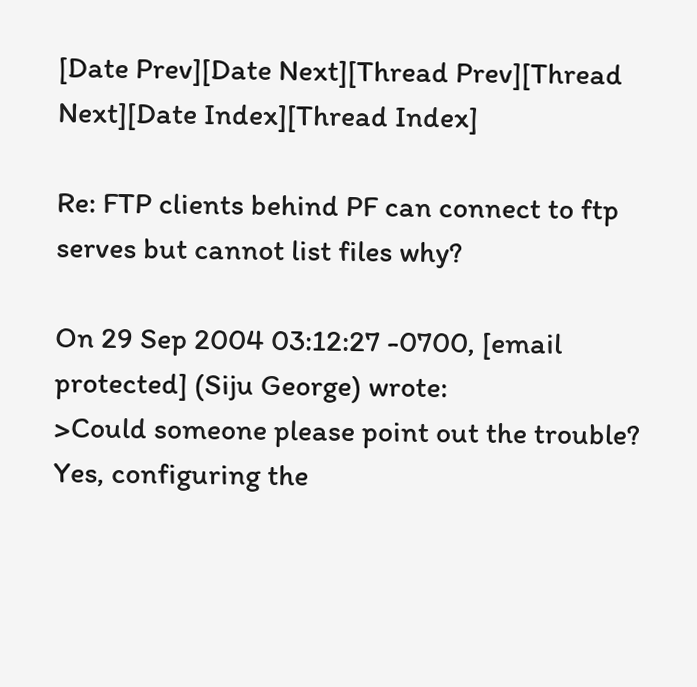[Date Prev][Date Next][Thread Prev][Thread Next][Date Index][Thread Index]

Re: FTP clients behind PF can connect to ftp serves but cannot list files why?

On 29 Sep 2004 03:12:27 -0700, [email protected] (Siju George) wrote:
>Could someone please point out the trouble?
Yes, configuring the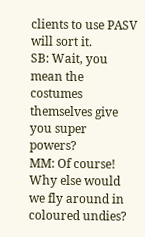clients to use PASV will sort it.
SB: Wait, you mean the costumes themselves give you super powers?
MM: Of course! Why else would we fly around in coloured undies?